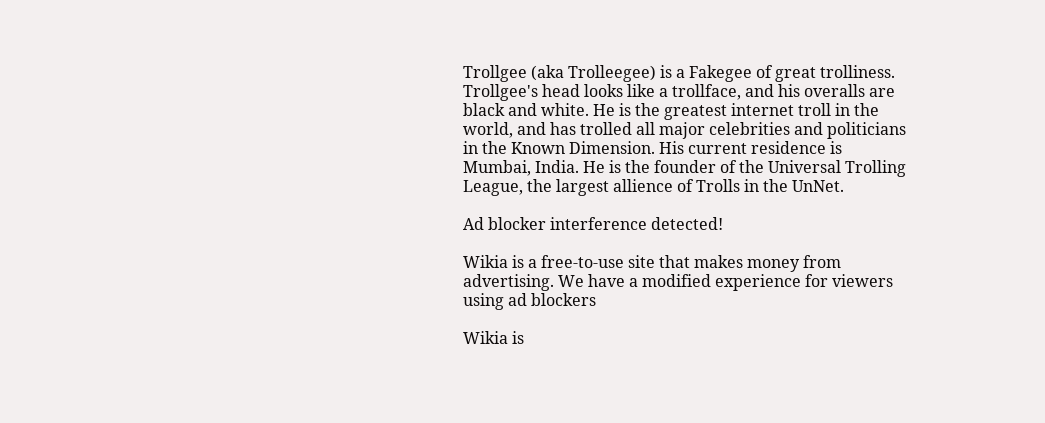Trollgee (aka Trolleegee) is a Fakegee of great trolliness. Trollgee's head looks like a trollface, and his overalls are black and white. He is the greatest internet troll in the world, and has trolled all major celebrities and politicians in the Known Dimension. His current residence is Mumbai, India. He is the founder of the Universal Trolling League, the largest allience of Trolls in the UnNet.

Ad blocker interference detected!

Wikia is a free-to-use site that makes money from advertising. We have a modified experience for viewers using ad blockers

Wikia is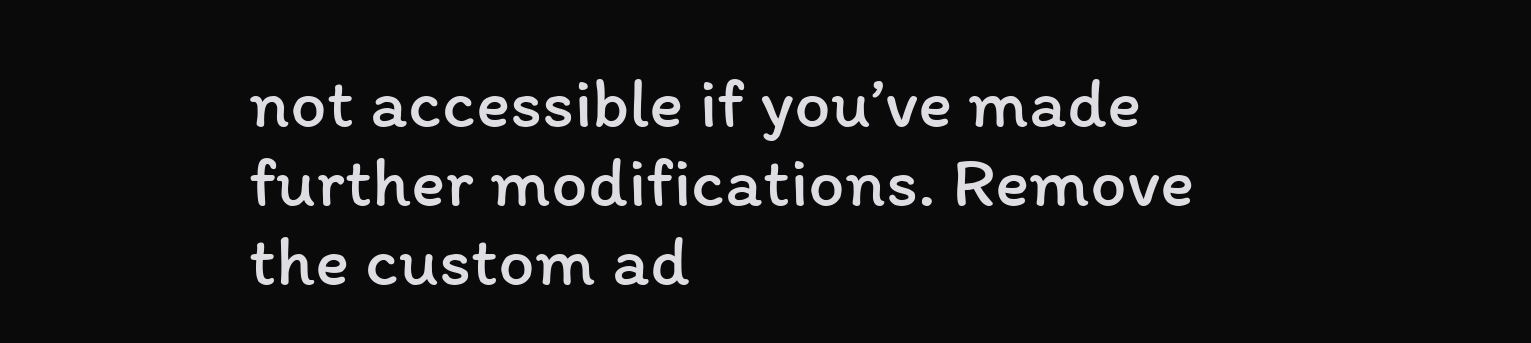not accessible if you’ve made further modifications. Remove the custom ad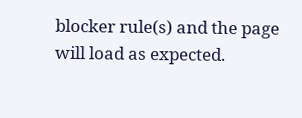blocker rule(s) and the page will load as expected.